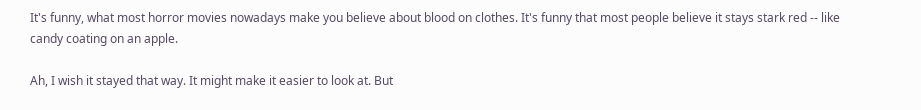It's funny, what most horror movies nowadays make you believe about blood on clothes. It's funny that most people believe it stays stark red -- like candy coating on an apple.

Ah, I wish it stayed that way. It might make it easier to look at. But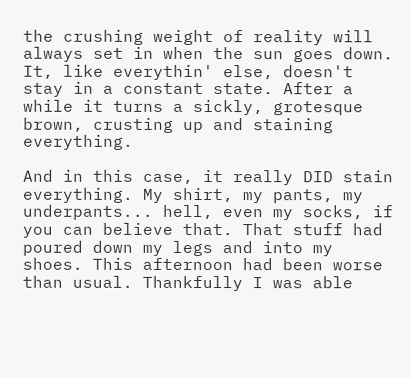the crushing weight of reality will always set in when the sun goes down. It, like everythin' else, doesn't stay in a constant state. After a while it turns a sickly, grotesque brown, crusting up and staining everything.

And in this case, it really DID stain everything. My shirt, my pants, my underpants... hell, even my socks, if you can believe that. That stuff had poured down my legs and into my shoes. This afternoon had been worse than usual. Thankfully I was able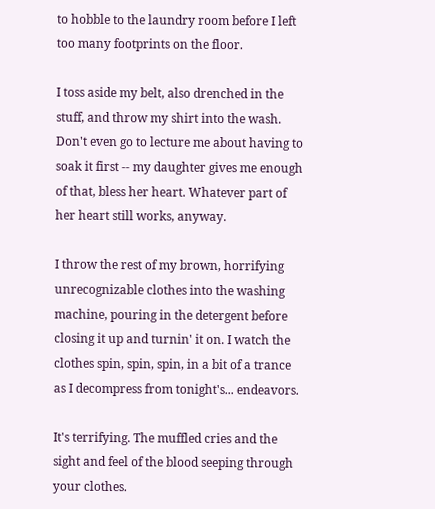to hobble to the laundry room before I left too many footprints on the floor.

I toss aside my belt, also drenched in the stuff, and throw my shirt into the wash. Don't even go to lecture me about having to soak it first -- my daughter gives me enough of that, bless her heart. Whatever part of her heart still works, anyway.

I throw the rest of my brown, horrifying unrecognizable clothes into the washing machine, pouring in the detergent before closing it up and turnin' it on. I watch the clothes spin, spin, spin, in a bit of a trance as I decompress from tonight's... endeavors.

It's terrifying. The muffled cries and the sight and feel of the blood seeping through your clothes.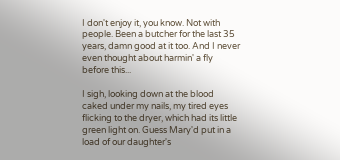I don't enjoy it, you know. Not with people. Been a butcher for the last 35 years, damn good at it too. And I never even thought about harmin' a fly before this...

I sigh, looking down at the blood caked under my nails, my tired eyes flicking to the dryer, which had its little green light on. Guess Mary'd put in a load of our daughter's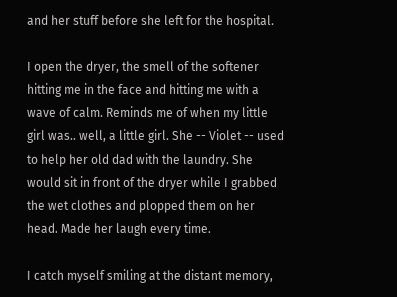and her stuff before she left for the hospital.

I open the dryer, the smell of the softener hitting me in the face and hitting me with a wave of calm. Reminds me of when my little girl was.. well, a little girl. She -- Violet -- used to help her old dad with the laundry. She would sit in front of the dryer while I grabbed the wet clothes and plopped them on her head. Made her laugh every time.

I catch myself smiling at the distant memory,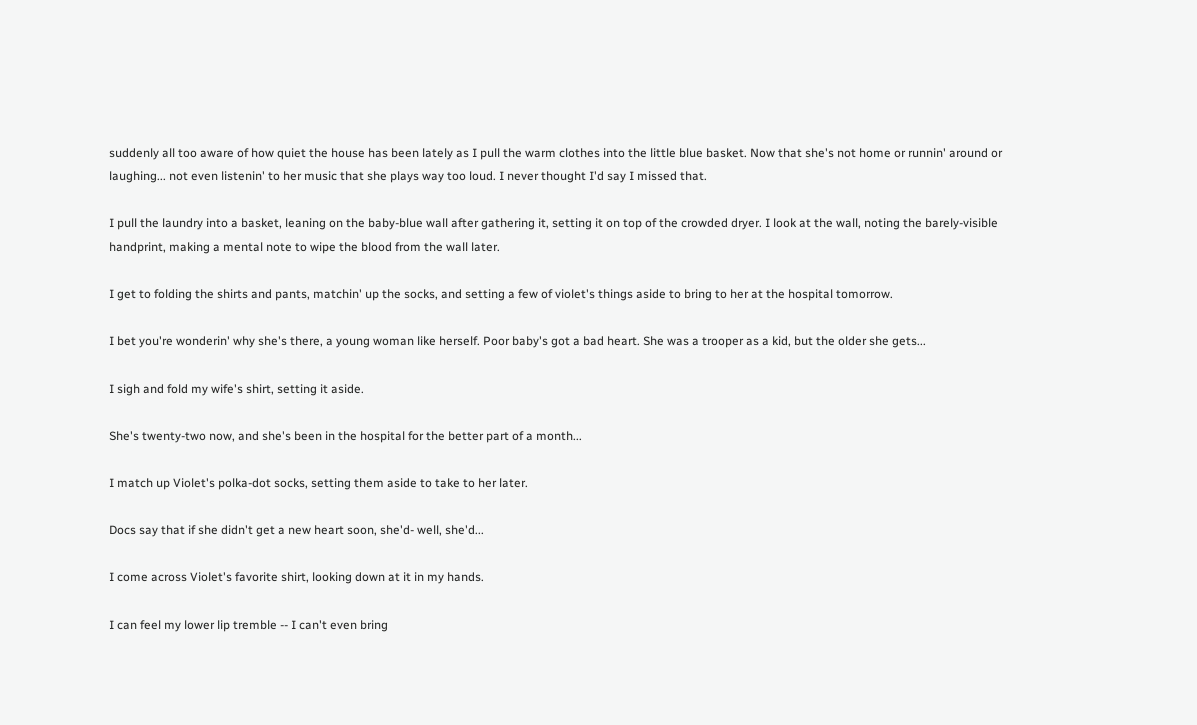suddenly all too aware of how quiet the house has been lately as I pull the warm clothes into the little blue basket. Now that she's not home or runnin' around or laughing... not even listenin' to her music that she plays way too loud. I never thought I'd say I missed that.

I pull the laundry into a basket, leaning on the baby-blue wall after gathering it, setting it on top of the crowded dryer. I look at the wall, noting the barely-visible handprint, making a mental note to wipe the blood from the wall later.

I get to folding the shirts and pants, matchin' up the socks, and setting a few of violet's things aside to bring to her at the hospital tomorrow.

I bet you're wonderin' why she's there, a young woman like herself. Poor baby's got a bad heart. She was a trooper as a kid, but the older she gets...

I sigh and fold my wife's shirt, setting it aside.

She's twenty-two now, and she's been in the hospital for the better part of a month...

I match up Violet's polka-dot socks, setting them aside to take to her later.

Docs say that if she didn't get a new heart soon, she'd- well, she'd...

I come across Violet's favorite shirt, looking down at it in my hands.

I can feel my lower lip tremble -- I can't even bring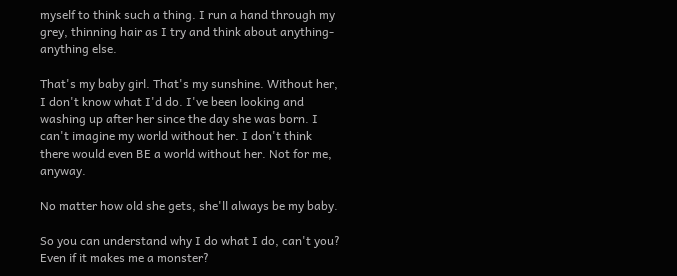myself to think such a thing. I run a hand through my grey, thinning hair as I try and think about anything- anything else.

That's my baby girl. That's my sunshine. Without her, I don't know what I'd do. I've been looking and washing up after her since the day she was born. I can't imagine my world without her. I don't think there would even BE a world without her. Not for me, anyway.

No matter how old she gets, she'll always be my baby.

So you can understand why I do what I do, can't you? Even if it makes me a monster?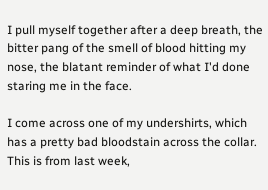I pull myself together after a deep breath, the bitter pang of the smell of blood hitting my nose, the blatant reminder of what I'd done staring me in the face.

I come across one of my undershirts, which has a pretty bad bloodstain across the collar. This is from last week,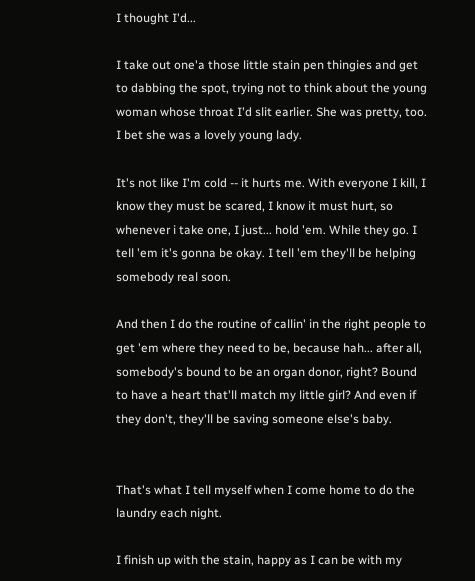I thought I'd...

I take out one'a those little stain pen thingies and get to dabbing the spot, trying not to think about the young woman whose throat I'd slit earlier. She was pretty, too. I bet she was a lovely young lady.

It's not like I'm cold -- it hurts me. With everyone I kill, I know they must be scared, I know it must hurt, so whenever i take one, I just... hold 'em. While they go. I tell 'em it's gonna be okay. I tell 'em they'll be helping somebody real soon.

And then I do the routine of callin' in the right people to get 'em where they need to be, because hah... after all, somebody's bound to be an organ donor, right? Bound to have a heart that'll match my little girl? And even if they don't, they'll be saving someone else's baby.


That's what I tell myself when I come home to do the laundry each night.

I finish up with the stain, happy as I can be with my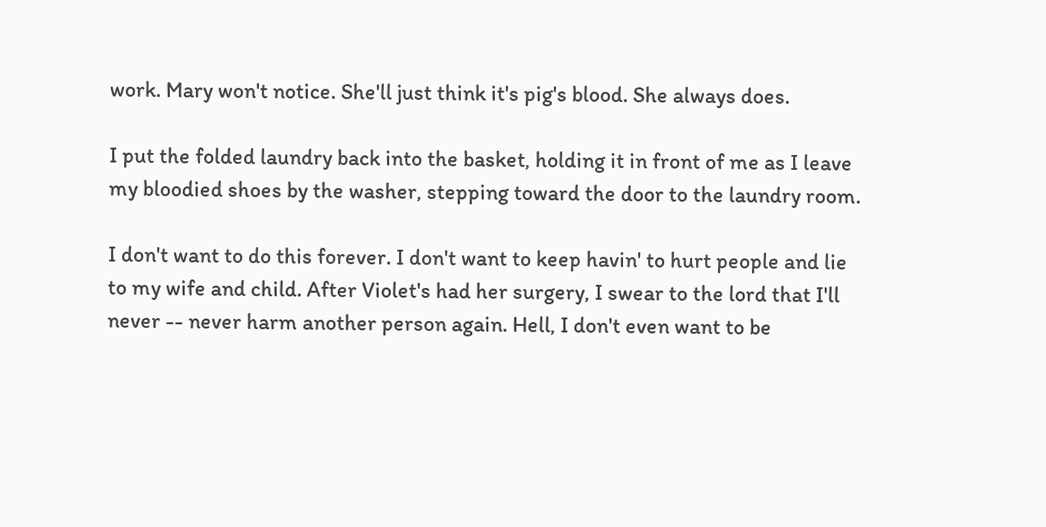work. Mary won't notice. She'll just think it's pig's blood. She always does.

I put the folded laundry back into the basket, holding it in front of me as I leave my bloodied shoes by the washer, stepping toward the door to the laundry room.

I don't want to do this forever. I don't want to keep havin' to hurt people and lie to my wife and child. After Violet's had her surgery, I swear to the lord that I'll never -- never harm another person again. Hell, I don't even want to be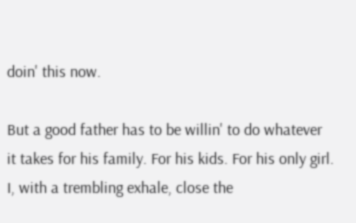doin' this now.

But a good father has to be willin' to do whatever it takes for his family. For his kids. For his only girl. I, with a trembling exhale, close the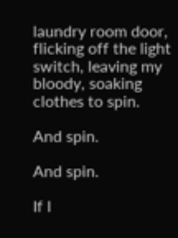laundry room door, flicking off the light switch, leaving my bloody, soaking clothes to spin.

And spin.

And spin.

If I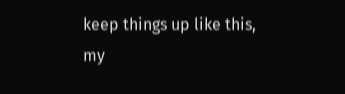keep things up like this, my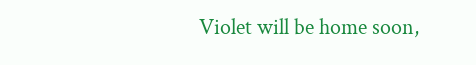Violet will be home soon,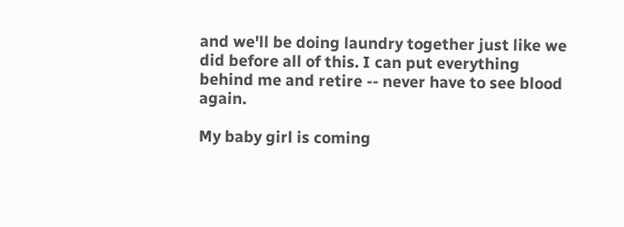and we'll be doing laundry together just like we did before all of this. I can put everything behind me and retire -- never have to see blood again.

My baby girl is coming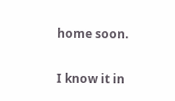home soon.

I know it in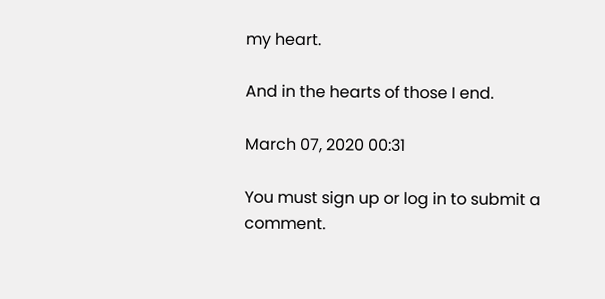my heart.

And in the hearts of those I end.

March 07, 2020 00:31

You must sign up or log in to submit a comment.